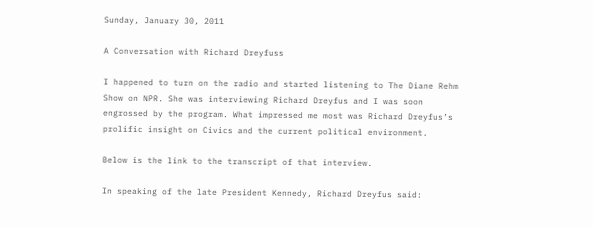Sunday, January 30, 2011

A Conversation with Richard Dreyfuss

I happened to turn on the radio and started listening to The Diane Rehm Show on NPR. She was interviewing Richard Dreyfus and I was soon engrossed by the program. What impressed me most was Richard Dreyfus’s prolific insight on Civics and the current political environment.

Below is the link to the transcript of that interview.

In speaking of the late President Kennedy, Richard Dreyfus said: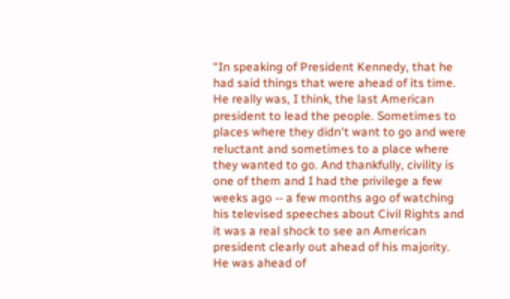“In speaking of President Kennedy, that he had said things that were ahead of its time. He really was, I think, the last American president to lead the people. Sometimes to places where they didn't want to go and were reluctant and sometimes to a place where they wanted to go. And thankfully, civility is one of them and I had the privilege a few weeks ago -- a few months ago of watching his televised speeches about Civil Rights and it was a real shock to see an American president clearly out ahead of his majority. He was ahead of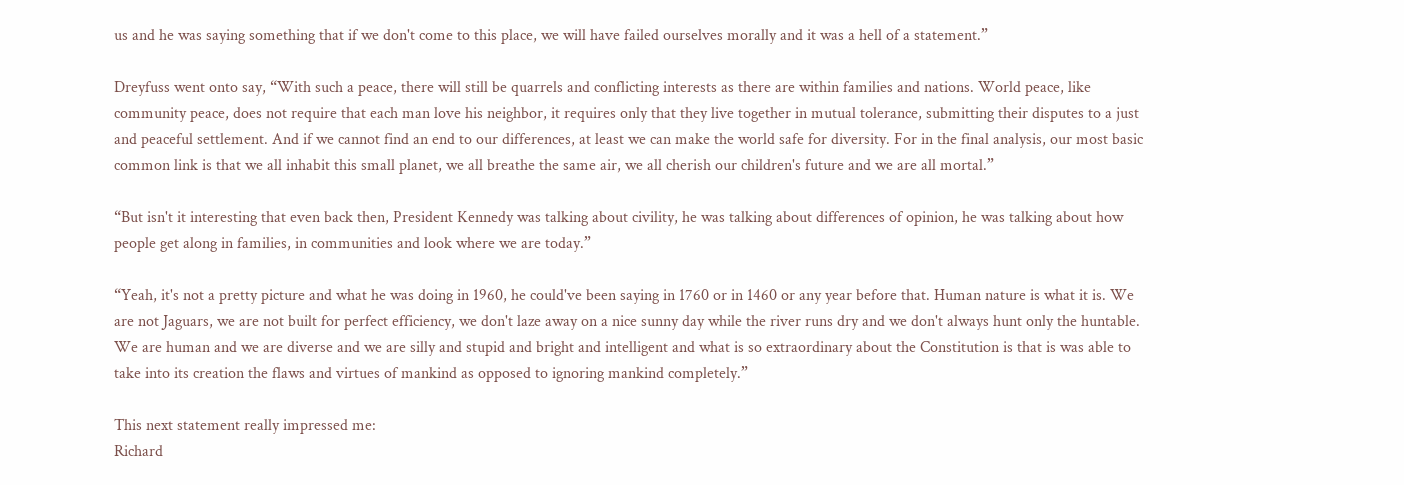us and he was saying something that if we don't come to this place, we will have failed ourselves morally and it was a hell of a statement.”

Dreyfuss went onto say, “With such a peace, there will still be quarrels and conflicting interests as there are within families and nations. World peace, like community peace, does not require that each man love his neighbor, it requires only that they live together in mutual tolerance, submitting their disputes to a just and peaceful settlement. And if we cannot find an end to our differences, at least we can make the world safe for diversity. For in the final analysis, our most basic common link is that we all inhabit this small planet, we all breathe the same air, we all cherish our children's future and we are all mortal.”

“But isn't it interesting that even back then, President Kennedy was talking about civility, he was talking about differences of opinion, he was talking about how people get along in families, in communities and look where we are today.”

“Yeah, it's not a pretty picture and what he was doing in 1960, he could've been saying in 1760 or in 1460 or any year before that. Human nature is what it is. We are not Jaguars, we are not built for perfect efficiency, we don't laze away on a nice sunny day while the river runs dry and we don't always hunt only the huntable. We are human and we are diverse and we are silly and stupid and bright and intelligent and what is so extraordinary about the Constitution is that is was able to take into its creation the flaws and virtues of mankind as opposed to ignoring mankind completely.”

This next statement really impressed me:
Richard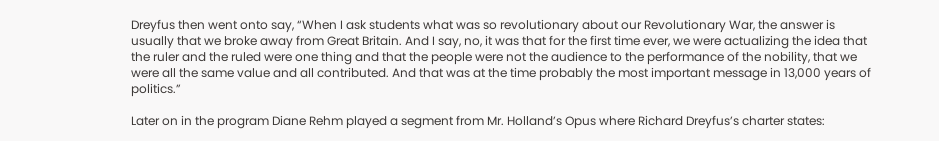Dreyfus then went onto say, “When I ask students what was so revolutionary about our Revolutionary War, the answer is usually that we broke away from Great Britain. And I say, no, it was that for the first time ever, we were actualizing the idea that the ruler and the ruled were one thing and that the people were not the audience to the performance of the nobility, that we were all the same value and all contributed. And that was at the time probably the most important message in 13,000 years of politics.”

Later on in the program Diane Rehm played a segment from Mr. Holland’s Opus where Richard Dreyfus’s charter states: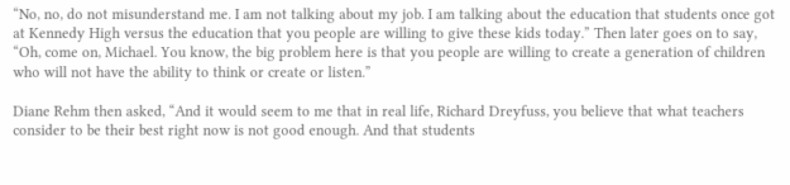“No, no, do not misunderstand me. I am not talking about my job. I am talking about the education that students once got at Kennedy High versus the education that you people are willing to give these kids today.” Then later goes on to say, “Oh, come on, Michael. You know, the big problem here is that you people are willing to create a generation of children who will not have the ability to think or create or listen.”

Diane Rehm then asked, “And it would seem to me that in real life, Richard Dreyfuss, you believe that what teachers consider to be their best right now is not good enough. And that students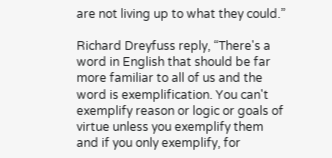are not living up to what they could.”

Richard Dreyfuss reply, “There's a word in English that should be far more familiar to all of us and the word is exemplification. You can't exemplify reason or logic or goals of virtue unless you exemplify them and if you only exemplify, for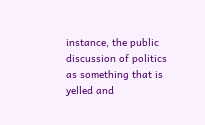instance, the public discussion of politics as something that is yelled and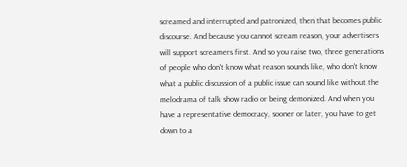screamed and interrupted and patronized, then that becomes public discourse. And because you cannot scream reason, your advertisers will support screamers first. And so you raise two, three generations of people who don't know what reason sounds like, who don't know what a public discussion of a public issue can sound like without the melodrama of talk show radio or being demonized. And when you have a representative democracy, sooner or later, you have to get down to a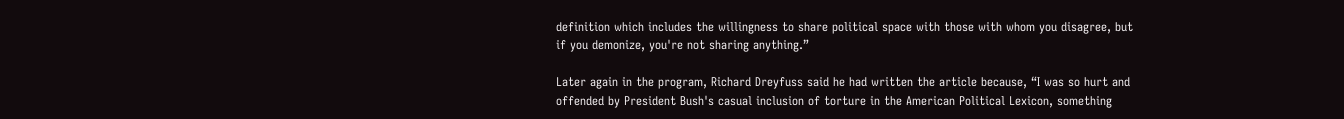definition which includes the willingness to share political space with those with whom you disagree, but if you demonize, you're not sharing anything.”

Later again in the program, Richard Dreyfuss said he had written the article because, “I was so hurt and offended by President Bush's casual inclusion of torture in the American Political Lexicon, something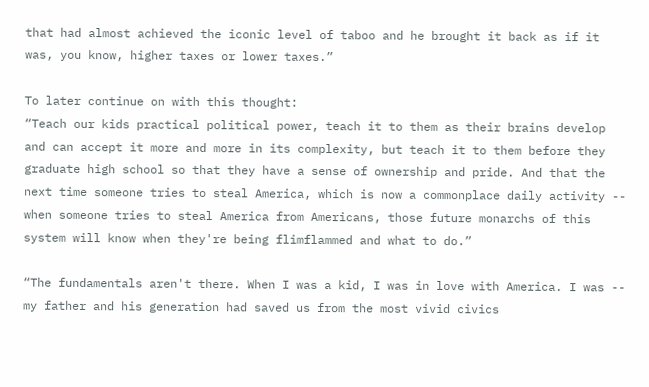that had almost achieved the iconic level of taboo and he brought it back as if it was, you know, higher taxes or lower taxes.”

To later continue on with this thought:
“Teach our kids practical political power, teach it to them as their brains develop and can accept it more and more in its complexity, but teach it to them before they graduate high school so that they have a sense of ownership and pride. And that the next time someone tries to steal America, which is now a commonplace daily activity -- when someone tries to steal America from Americans, those future monarchs of this system will know when they're being flimflammed and what to do.”

“The fundamentals aren't there. When I was a kid, I was in love with America. I was -- my father and his generation had saved us from the most vivid civics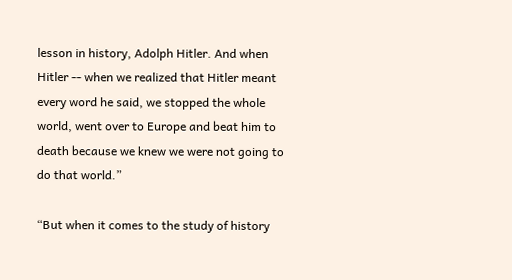lesson in history, Adolph Hitler. And when Hitler -- when we realized that Hitler meant every word he said, we stopped the whole world, went over to Europe and beat him to death because we knew we were not going to do that world.”

“But when it comes to the study of history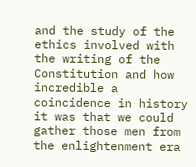and the study of the ethics involved with the writing of the Constitution and how incredible a coincidence in history it was that we could gather those men from the enlightenment era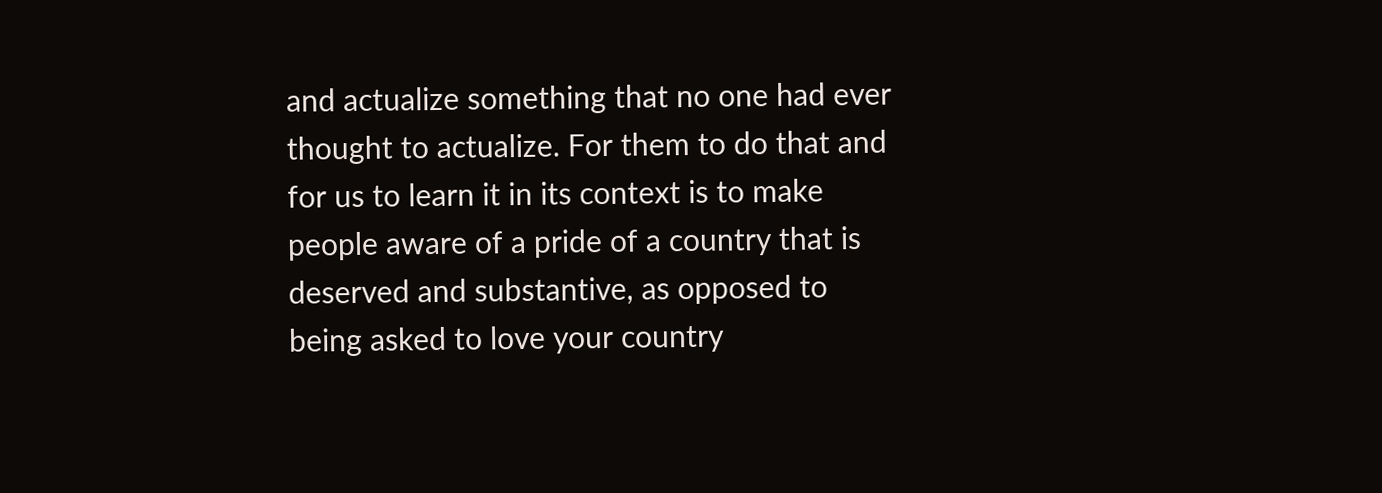and actualize something that no one had ever thought to actualize. For them to do that and for us to learn it in its context is to make people aware of a pride of a country that is deserved and substantive, as opposed to being asked to love your country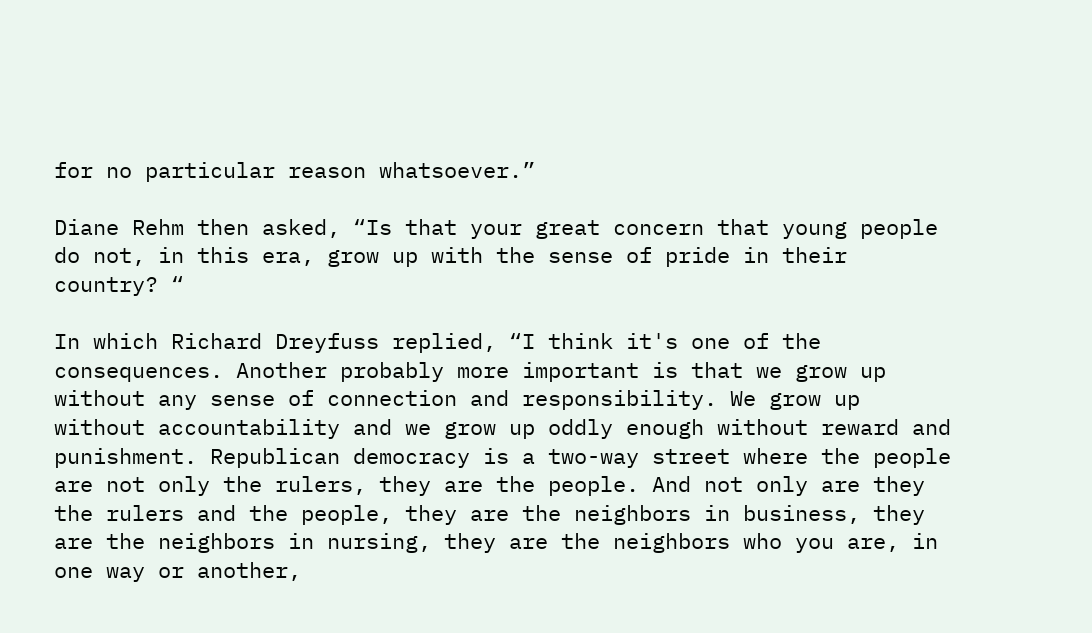for no particular reason whatsoever.”

Diane Rehm then asked, “Is that your great concern that young people do not, in this era, grow up with the sense of pride in their country? “

In which Richard Dreyfuss replied, “I think it's one of the consequences. Another probably more important is that we grow up without any sense of connection and responsibility. We grow up without accountability and we grow up oddly enough without reward and punishment. Republican democracy is a two-way street where the people are not only the rulers, they are the people. And not only are they the rulers and the people, they are the neighbors in business, they are the neighbors in nursing, they are the neighbors who you are, in one way or another,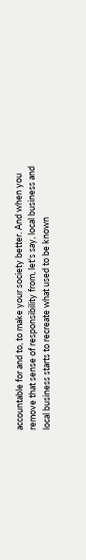accountable for and to, to make your society better. And when you remove that sense of responsibility from, let's say, local business and local business starts to recreate what used to be known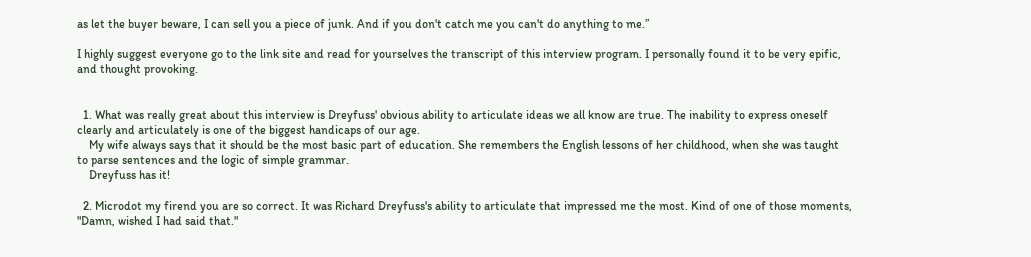as let the buyer beware, I can sell you a piece of junk. And if you don't catch me you can't do anything to me.”

I highly suggest everyone go to the link site and read for yourselves the transcript of this interview program. I personally found it to be very epific, and thought provoking.


  1. What was really great about this interview is Dreyfuss' obvious ability to articulate ideas we all know are true. The inability to express oneself clearly and articulately is one of the biggest handicaps of our age.
    My wife always says that it should be the most basic part of education. She remembers the English lessons of her childhood, when she was taught to parse sentences and the logic of simple grammar.
    Dreyfuss has it!

  2. Microdot my firend you are so correct. It was Richard Dreyfuss's ability to articulate that impressed me the most. Kind of one of those moments, "Damn, wished I had said that."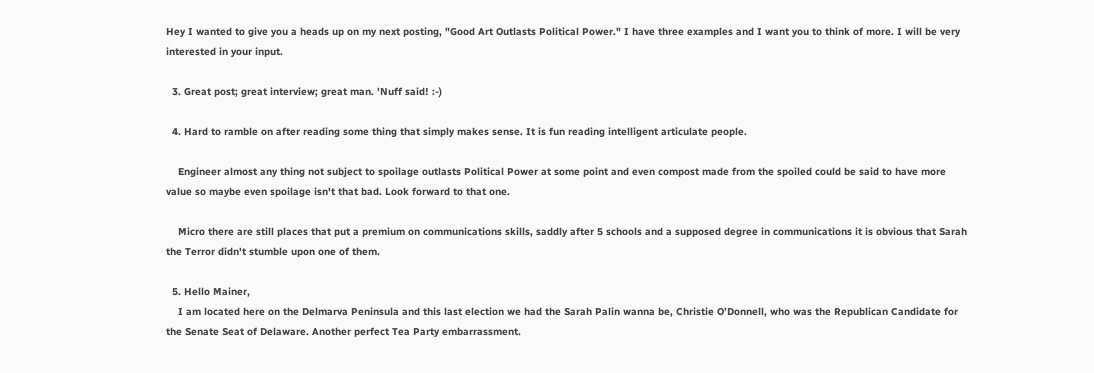Hey I wanted to give you a heads up on my next posting, "Good Art Outlasts Political Power." I have three examples and I want you to think of more. I will be very interested in your input.

  3. Great post; great interview; great man. 'Nuff said! :-)

  4. Hard to ramble on after reading some thing that simply makes sense. It is fun reading intelligent articulate people.

    Engineer almost any thing not subject to spoilage outlasts Political Power at some point and even compost made from the spoiled could be said to have more value so maybe even spoilage isn't that bad. Look forward to that one.

    Micro there are still places that put a premium on communications skills, saddly after 5 schools and a supposed degree in communications it is obvious that Sarah the Terror didn't stumble upon one of them.

  5. Hello Mainer,
    I am located here on the Delmarva Peninsula and this last election we had the Sarah Palin wanna be, Christie O’Donnell, who was the Republican Candidate for the Senate Seat of Delaware. Another perfect Tea Party embarrassment.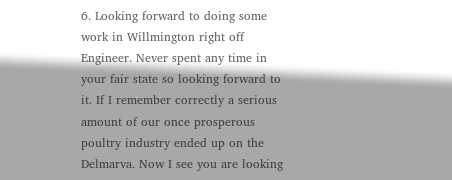6. Looking forward to doing some work in Willmington right off Engineer. Never spent any time in your fair state so looking forward to it. If I remember correctly a serious amount of our once prosperous poultry industry ended up on the Delmarva. Now I see you are looking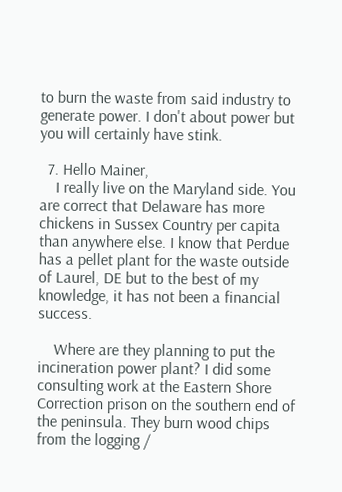to burn the waste from said industry to generate power. I don't about power but you will certainly have stink.

  7. Hello Mainer,
    I really live on the Maryland side. You are correct that Delaware has more chickens in Sussex Country per capita than anywhere else. I know that Perdue has a pellet plant for the waste outside of Laurel, DE but to the best of my knowledge, it has not been a financial success.

    Where are they planning to put the incineration power plant? I did some consulting work at the Eastern Shore Correction prison on the southern end of the peninsula. They burn wood chips from the logging /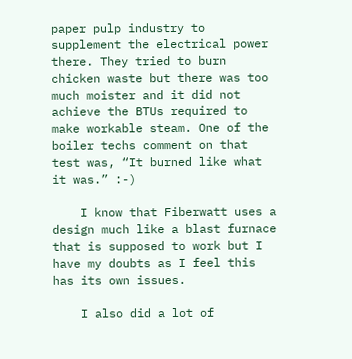paper pulp industry to supplement the electrical power there. They tried to burn chicken waste but there was too much moister and it did not achieve the BTUs required to make workable steam. One of the boiler techs comment on that test was, “It burned like what it was.” :-)

    I know that Fiberwatt uses a design much like a blast furnace that is supposed to work but I have my doubts as I feel this has its own issues.

    I also did a lot of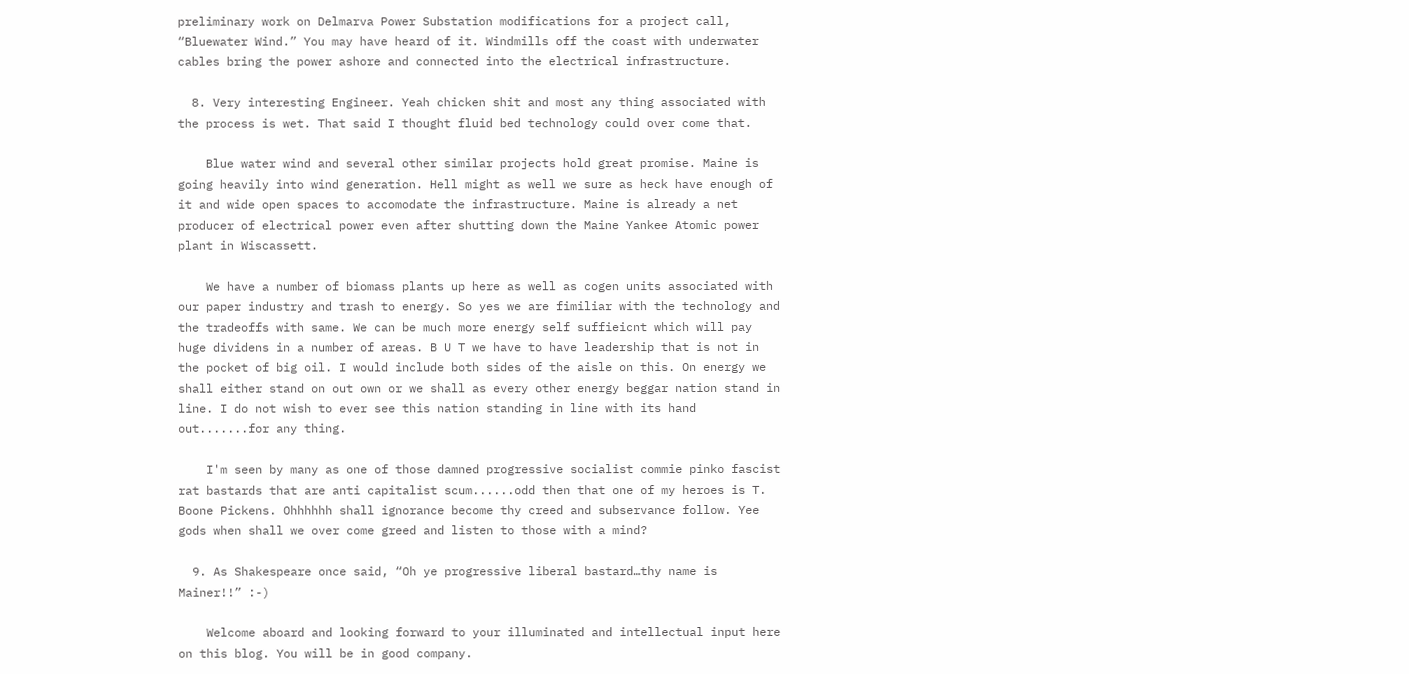preliminary work on Delmarva Power Substation modifications for a project call, “Bluewater Wind.” You may have heard of it. Windmills off the coast with underwater cables bring the power ashore and connected into the electrical infrastructure.

  8. Very interesting Engineer. Yeah chicken shit and most any thing associated with the process is wet. That said I thought fluid bed technology could over come that.

    Blue water wind and several other similar projects hold great promise. Maine is going heavily into wind generation. Hell might as well we sure as heck have enough of it and wide open spaces to accomodate the infrastructure. Maine is already a net producer of electrical power even after shutting down the Maine Yankee Atomic power plant in Wiscassett.

    We have a number of biomass plants up here as well as cogen units associated with our paper industry and trash to energy. So yes we are fimiliar with the technology and the tradeoffs with same. We can be much more energy self suffieicnt which will pay huge dividens in a number of areas. B U T we have to have leadership that is not in the pocket of big oil. I would include both sides of the aisle on this. On energy we shall either stand on out own or we shall as every other energy beggar nation stand in line. I do not wish to ever see this nation standing in line with its hand out.......for any thing.

    I'm seen by many as one of those damned progressive socialist commie pinko fascist rat bastards that are anti capitalist scum......odd then that one of my heroes is T. Boone Pickens. Ohhhhhh shall ignorance become thy creed and subservance follow. Yee gods when shall we over come greed and listen to those with a mind?

  9. As Shakespeare once said, “Oh ye progressive liberal bastard…thy name is Mainer!!” :-)

    Welcome aboard and looking forward to your illuminated and intellectual input here on this blog. You will be in good company.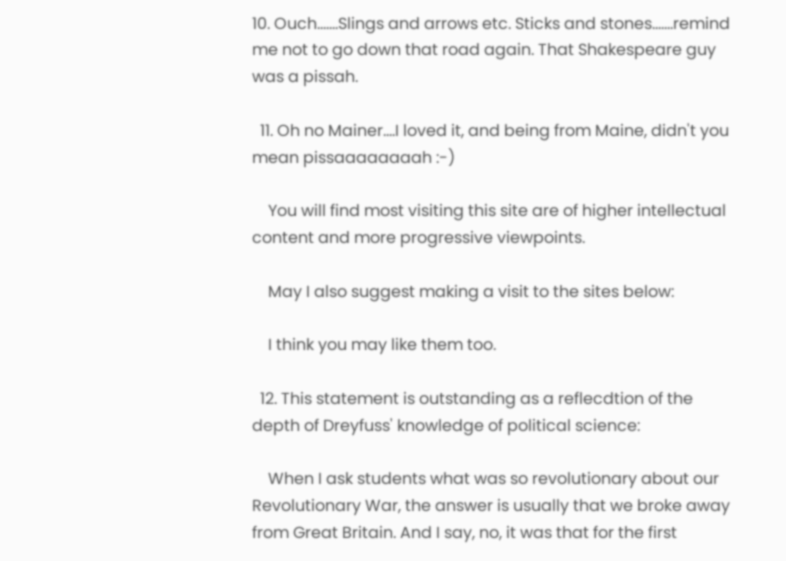10. Ouch.......Slings and arrows etc. Sticks and stones.......remind me not to go down that road again. That Shakespeare guy was a pissah.

  11. Oh no Mainer....I loved it, and being from Maine, didn't you mean pissaaaaaaaah :-)

    You will find most visiting this site are of higher intellectual content and more progressive viewpoints.

    May I also suggest making a visit to the sites below:

    I think you may like them too.

  12. This statement is outstanding as a reflecdtion of the depth of Dreyfuss' knowledge of political science:

    When I ask students what was so revolutionary about our Revolutionary War, the answer is usually that we broke away from Great Britain. And I say, no, it was that for the first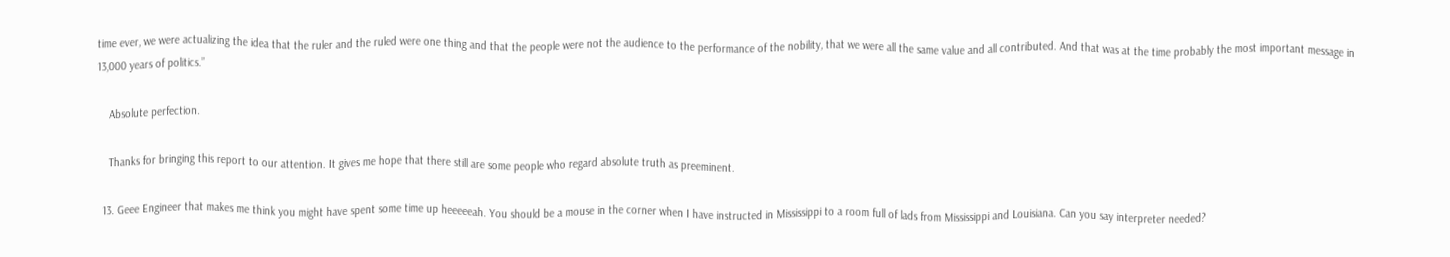time ever, we were actualizing the idea that the ruler and the ruled were one thing and that the people were not the audience to the performance of the nobility, that we were all the same value and all contributed. And that was at the time probably the most important message in 13,000 years of politics.”

    Absolute perfection.

    Thanks for bringing this report to our attention. It gives me hope that there still are some people who regard absolute truth as preeminent.

  13. Geee Engineer that makes me think you might have spent some time up heeeeeah. You should be a mouse in the corner when I have instructed in Mississippi to a room full of lads from Mississippi and Louisiana. Can you say interpreter needed?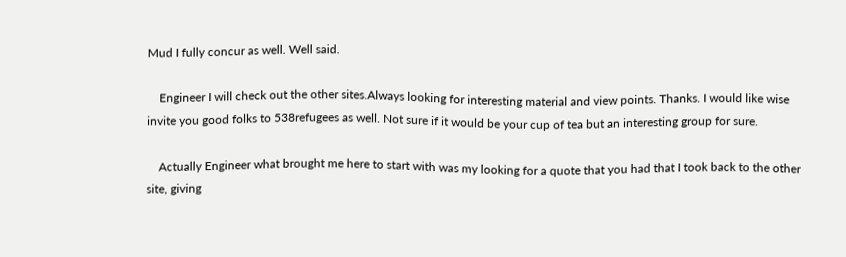Mud I fully concur as well. Well said.

    Engineer I will check out the other sites.Always looking for interesting material and view points. Thanks. I would like wise invite you good folks to 538refugees as well. Not sure if it would be your cup of tea but an interesting group for sure.

    Actually Engineer what brought me here to start with was my looking for a quote that you had that I took back to the other site, giving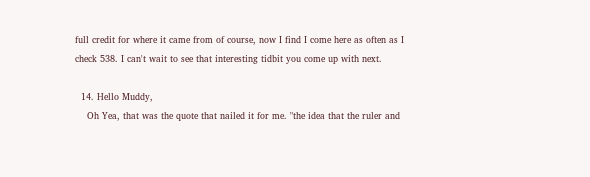full credit for where it came from of course, now I find I come here as often as I check 538. I can't wait to see that interesting tidbit you come up with next.

  14. Hello Muddy,
    Oh Yea, that was the quote that nailed it for me. "the idea that the ruler and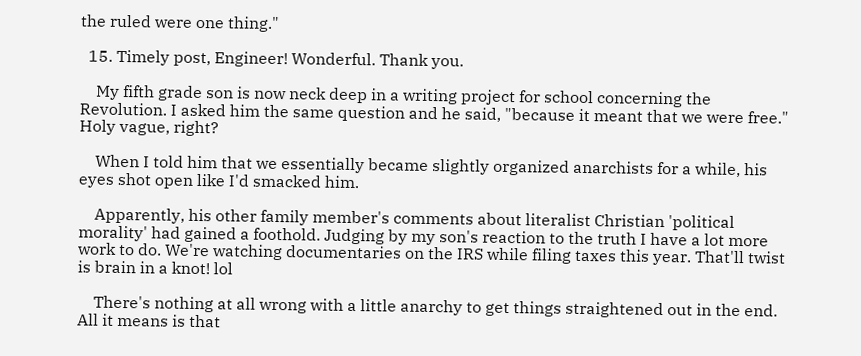the ruled were one thing."

  15. Timely post, Engineer! Wonderful. Thank you.

    My fifth grade son is now neck deep in a writing project for school concerning the Revolution. I asked him the same question and he said, "because it meant that we were free." Holy vague, right?

    When I told him that we essentially became slightly organized anarchists for a while, his eyes shot open like I'd smacked him.

    Apparently, his other family member's comments about literalist Christian 'political morality' had gained a foothold. Judging by my son's reaction to the truth I have a lot more work to do. We're watching documentaries on the IRS while filing taxes this year. That'll twist is brain in a knot! lol

    There's nothing at all wrong with a little anarchy to get things straightened out in the end. All it means is that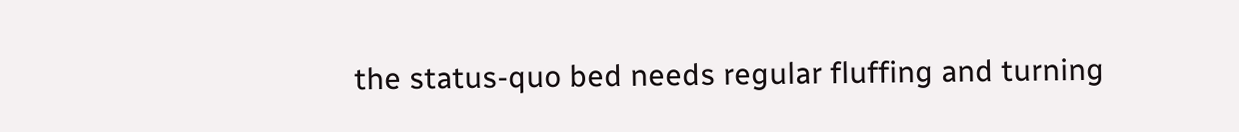the status-quo bed needs regular fluffing and turning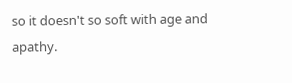so it doesn't so soft with age and apathy.